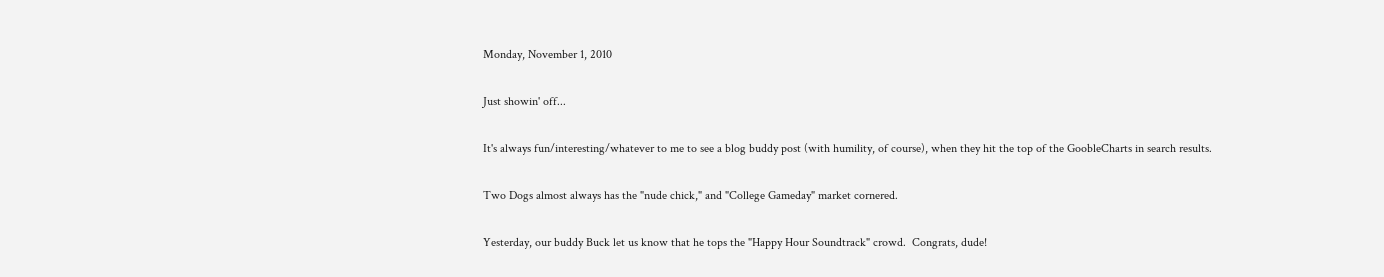Monday, November 1, 2010

Just showin' off...

It's always fun/interesting/whatever to me to see a blog buddy post (with humility, of course), when they hit the top of the GoobleCharts in search results.

Two Dogs almost always has the "nude chick," and "College Gameday" market cornered.

Yesterday, our buddy Buck let us know that he tops the "Happy Hour Soundtrack" crowd.  Congrats, dude!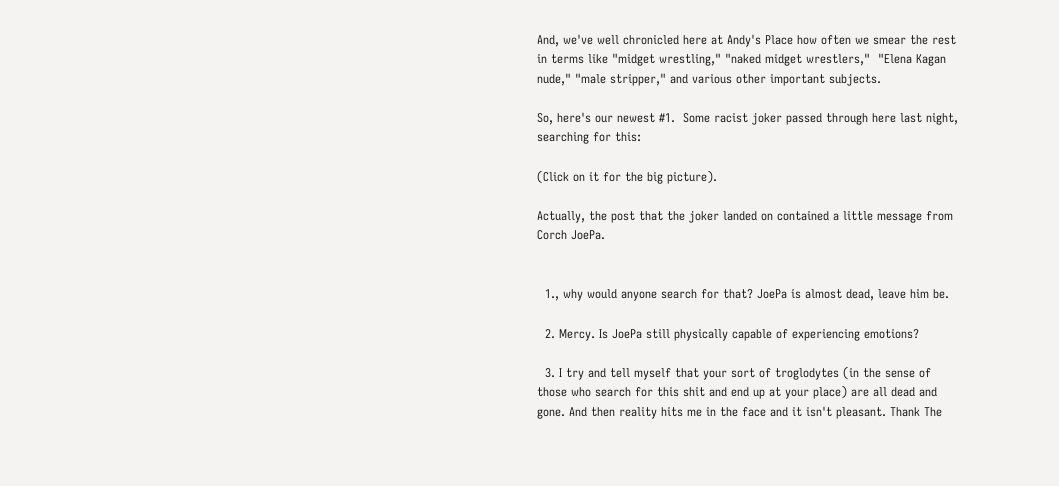And, we've well chronicled here at Andy's Place how often we smear the rest in terms like "midget wrestling," "naked midget wrestlers,"  "Elena Kagan nude," "male stripper," and various other important subjects.

So, here's our newest #1.  Some racist joker passed through here last night, searching for this:

(Click on it for the big picture).

Actually, the post that the joker landed on contained a little message from Corch JoePa.


  1., why would anyone search for that? JoePa is almost dead, leave him be.

  2. Mercy. Is JoePa still physically capable of experiencing emotions?

  3. I try and tell myself that your sort of troglodytes (in the sense of those who search for this shit and end up at your place) are all dead and gone. And then reality hits me in the face and it isn't pleasant. Thank The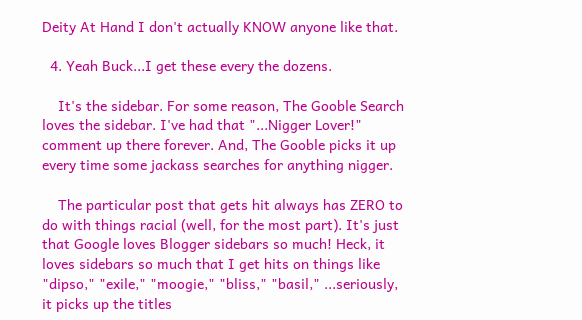Deity At Hand I don't actually KNOW anyone like that.

  4. Yeah Buck...I get these every the dozens.

    It's the sidebar. For some reason, The Gooble Search loves the sidebar. I've had that "...Nigger Lover!" comment up there forever. And, The Gooble picks it up every time some jackass searches for anything nigger.

    The particular post that gets hit always has ZERO to do with things racial (well, for the most part). It's just that Google loves Blogger sidebars so much! Heck, it loves sidebars so much that I get hits on things like "dipso," "exile," "moogie," "bliss," "basil," ...seriously, it picks up the titles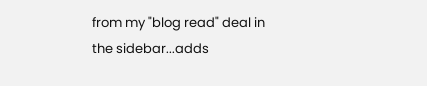from my "blog read" deal in the sidebar...adds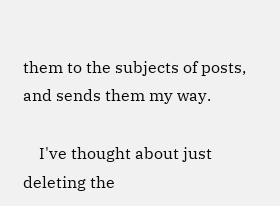them to the subjects of posts, and sends them my way.

    I've thought about just deleting the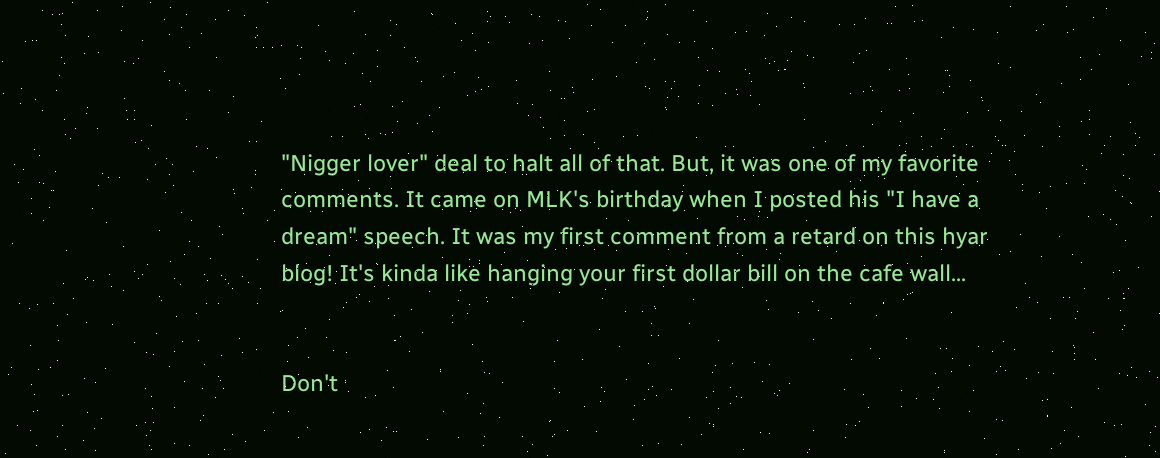"Nigger lover" deal to halt all of that. But, it was one of my favorite comments. It came on MLK's birthday when I posted his "I have a dream" speech. It was my first comment from a retard on this hyar blog! It's kinda like hanging your first dollar bill on the cafe wall...


Don't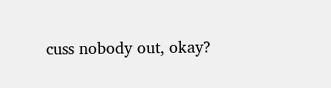cuss nobody out, okay?